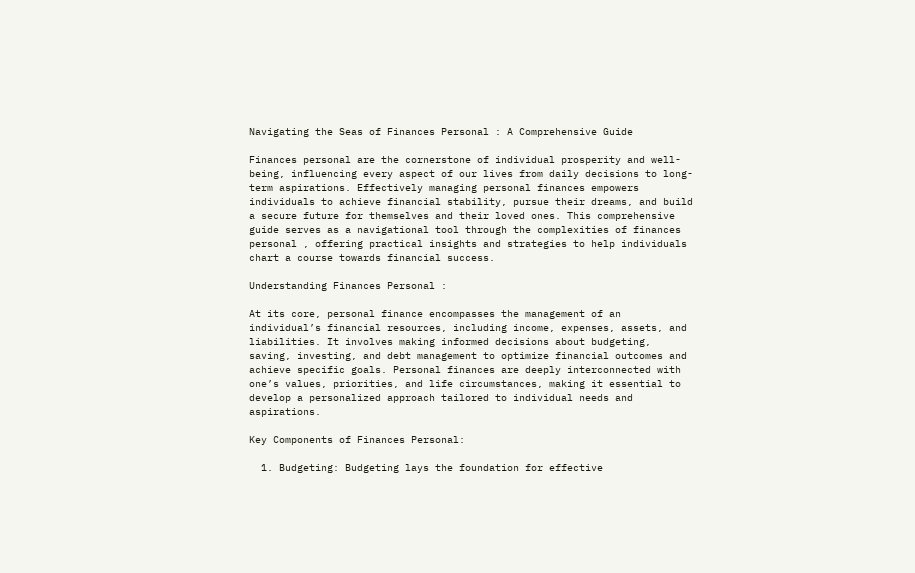Navigating the Seas of Finances Personal : A Comprehensive Guide

Finances personal are the cornerstone of individual prosperity and well-being, influencing every aspect of our lives from daily decisions to long-term aspirations. Effectively managing personal finances empowers individuals to achieve financial stability, pursue their dreams, and build a secure future for themselves and their loved ones. This comprehensive guide serves as a navigational tool through the complexities of finances personal , offering practical insights and strategies to help individuals chart a course towards financial success.

Understanding Finances Personal :

At its core, personal finance encompasses the management of an individual’s financial resources, including income, expenses, assets, and liabilities. It involves making informed decisions about budgeting, saving, investing, and debt management to optimize financial outcomes and achieve specific goals. Personal finances are deeply interconnected with one’s values, priorities, and life circumstances, making it essential to develop a personalized approach tailored to individual needs and aspirations.

Key Components of Finances Personal:

  1. Budgeting: Budgeting lays the foundation for effective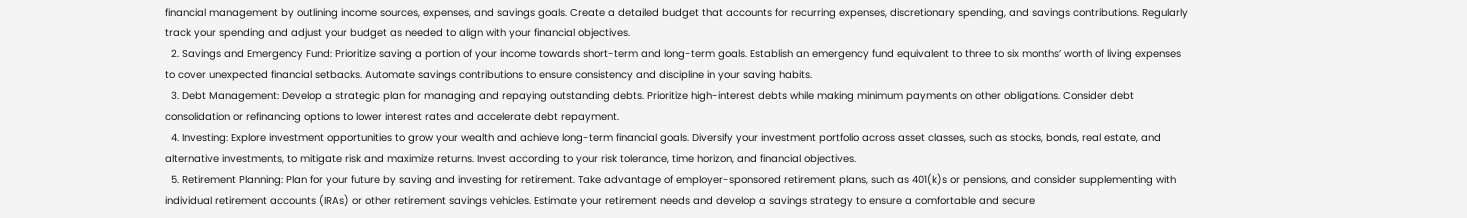financial management by outlining income sources, expenses, and savings goals. Create a detailed budget that accounts for recurring expenses, discretionary spending, and savings contributions. Regularly track your spending and adjust your budget as needed to align with your financial objectives.
  2. Savings and Emergency Fund: Prioritize saving a portion of your income towards short-term and long-term goals. Establish an emergency fund equivalent to three to six months’ worth of living expenses to cover unexpected financial setbacks. Automate savings contributions to ensure consistency and discipline in your saving habits.
  3. Debt Management: Develop a strategic plan for managing and repaying outstanding debts. Prioritize high-interest debts while making minimum payments on other obligations. Consider debt consolidation or refinancing options to lower interest rates and accelerate debt repayment.
  4. Investing: Explore investment opportunities to grow your wealth and achieve long-term financial goals. Diversify your investment portfolio across asset classes, such as stocks, bonds, real estate, and alternative investments, to mitigate risk and maximize returns. Invest according to your risk tolerance, time horizon, and financial objectives.
  5. Retirement Planning: Plan for your future by saving and investing for retirement. Take advantage of employer-sponsored retirement plans, such as 401(k)s or pensions, and consider supplementing with individual retirement accounts (IRAs) or other retirement savings vehicles. Estimate your retirement needs and develop a savings strategy to ensure a comfortable and secure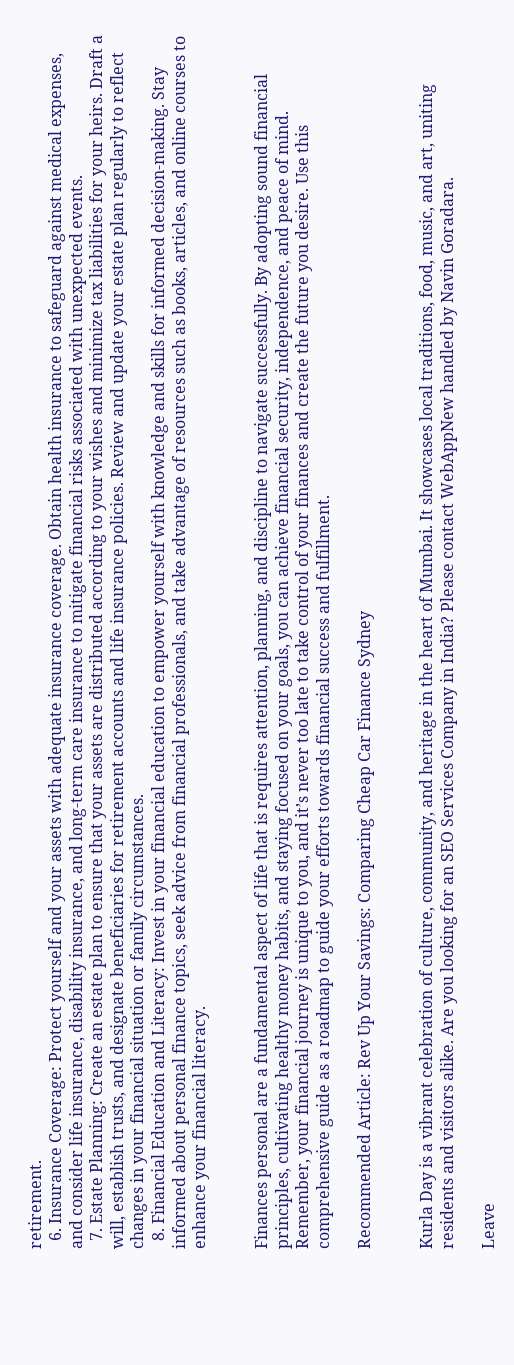retirement.
  6. Insurance Coverage: Protect yourself and your assets with adequate insurance coverage. Obtain health insurance to safeguard against medical expenses, and consider life insurance, disability insurance, and long-term care insurance to mitigate financial risks associated with unexpected events.
  7. Estate Planning: Create an estate plan to ensure that your assets are distributed according to your wishes and minimize tax liabilities for your heirs. Draft a will, establish trusts, and designate beneficiaries for retirement accounts and life insurance policies. Review and update your estate plan regularly to reflect changes in your financial situation or family circumstances.
  8. Financial Education and Literacy: Invest in your financial education to empower yourself with knowledge and skills for informed decision-making. Stay informed about personal finance topics, seek advice from financial professionals, and take advantage of resources such as books, articles, and online courses to enhance your financial literacy.


Finances personal are a fundamental aspect of life that is requires attention, planning, and discipline to navigate successfully. By adopting sound financial principles, cultivating healthy money habits, and staying focused on your goals, you can achieve financial security, independence, and peace of mind. Remember, your financial journey is unique to you, and it’s never too late to take control of your finances and create the future you desire. Use this comprehensive guide as a roadmap to guide your efforts towards financial success and fulfillment.

Recommended Article: Rev Up Your Savings: Comparing Cheap Car Finance Sydney


Kurla Day is a vibrant celebration of culture, community, and heritage in the heart of Mumbai. It showcases local traditions, food, music, and art, uniting residents and visitors alike. Are you looking for an SEO Services Company in India? Please contact WebAppNew handled by Navin Goradara.

Leave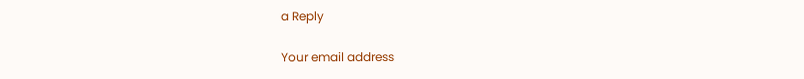a Reply

Your email address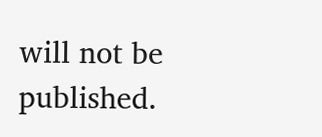will not be published.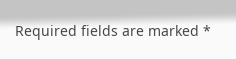Required fields are marked *